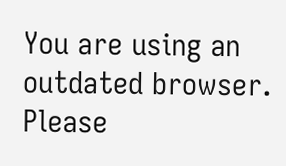You are using an outdated browser.
Please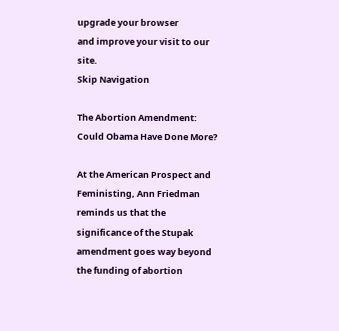upgrade your browser
and improve your visit to our site.
Skip Navigation

The Abortion Amendment: Could Obama Have Done More?

At the American Prospect and Feministing, Ann Friedman reminds us that the significance of the Stupak amendment goes way beyond the funding of abortion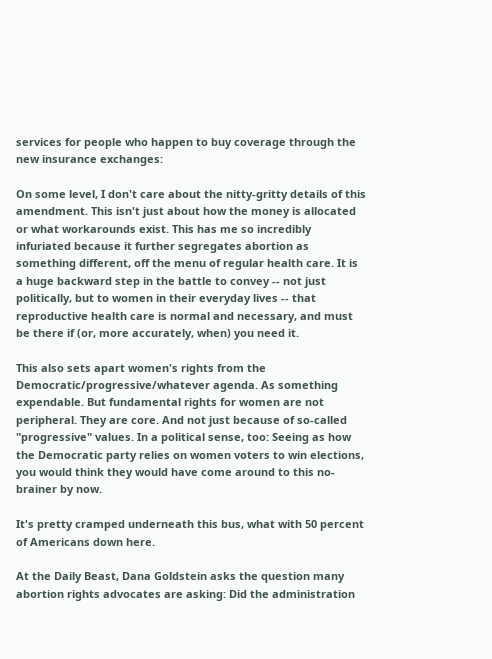services for people who happen to buy coverage through the new insurance exchanges:

On some level, I don't care about the nitty-gritty details of this amendment. This isn't just about how the money is allocated or what workarounds exist. This has me so incredibly infuriated because it further segregates abortion as something different, off the menu of regular health care. It is a huge backward step in the battle to convey -- not just politically, but to women in their everyday lives -- that reproductive health care is normal and necessary, and must be there if (or, more accurately, when) you need it.

This also sets apart women's rights from the Democratic/progressive/whatever agenda. As something expendable. But fundamental rights for women are not peripheral. They are core. And not just because of so-called "progressive" values. In a political sense, too: Seeing as how the Democratic party relies on women voters to win elections, you would think they would have come around to this no-brainer by now.

It's pretty cramped underneath this bus, what with 50 percent of Americans down here.

At the Daily Beast, Dana Goldstein asks the question many abortion rights advocates are asking: Did the administration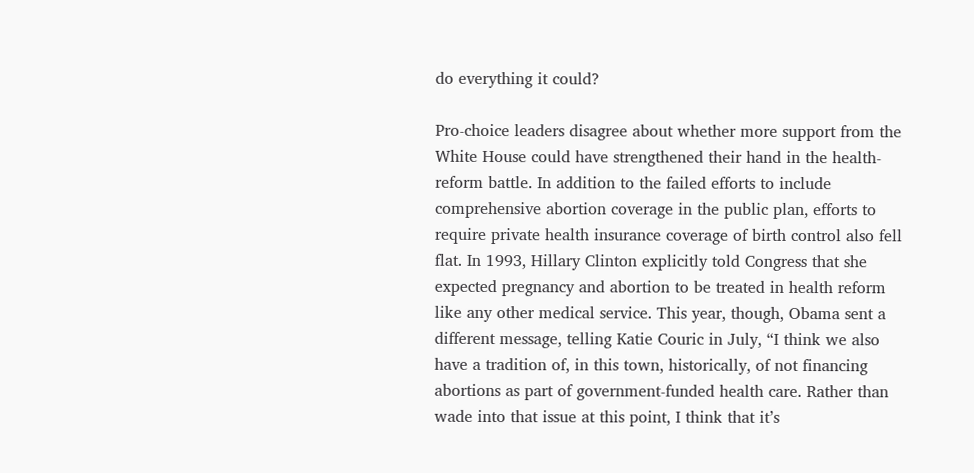do everything it could?

Pro-choice leaders disagree about whether more support from the White House could have strengthened their hand in the health-reform battle. In addition to the failed efforts to include comprehensive abortion coverage in the public plan, efforts to require private health insurance coverage of birth control also fell flat. In 1993, Hillary Clinton explicitly told Congress that she expected pregnancy and abortion to be treated in health reform like any other medical service. This year, though, Obama sent a different message, telling Katie Couric in July, “I think we also have a tradition of, in this town, historically, of not financing abortions as part of government-funded health care. Rather than wade into that issue at this point, I think that it’s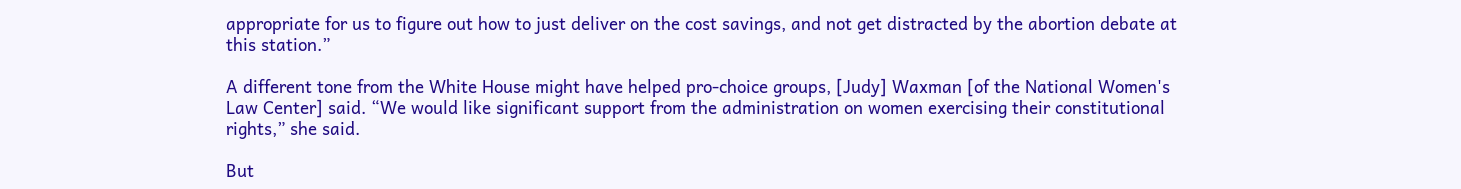appropriate for us to figure out how to just deliver on the cost savings, and not get distracted by the abortion debate at this station.”

A different tone from the White House might have helped pro-choice groups, [Judy] Waxman [of the National Women's Law Center] said. “We would like significant support from the administration on women exercising their constitutional rights,” she said.

But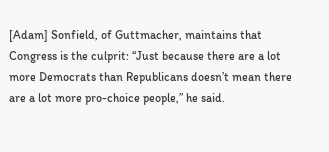[Adam] Sonfield, of Guttmacher, maintains that Congress is the culprit: “Just because there are a lot more Democrats than Republicans doesn’t mean there are a lot more pro-choice people,” he said.